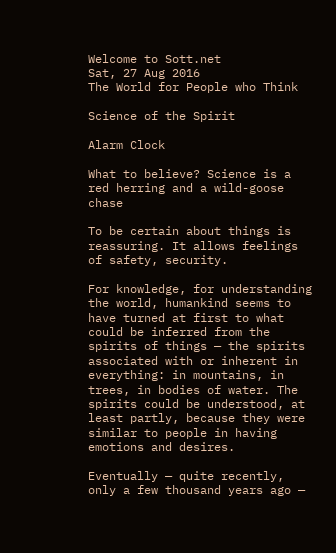Welcome to Sott.net
Sat, 27 Aug 2016
The World for People who Think

Science of the Spirit

Alarm Clock

What to believe? Science is a red herring and a wild-goose chase

To be certain about things is reassuring. It allows feelings of safety, security.

For knowledge, for understanding the world, humankind seems to have turned at first to what could be inferred from the spirits of things — the spirits associated with or inherent in everything: in mountains, in trees, in bodies of water. The spirits could be understood, at least partly, because they were similar to people in having emotions and desires.

Eventually — quite recently, only a few thousand years ago —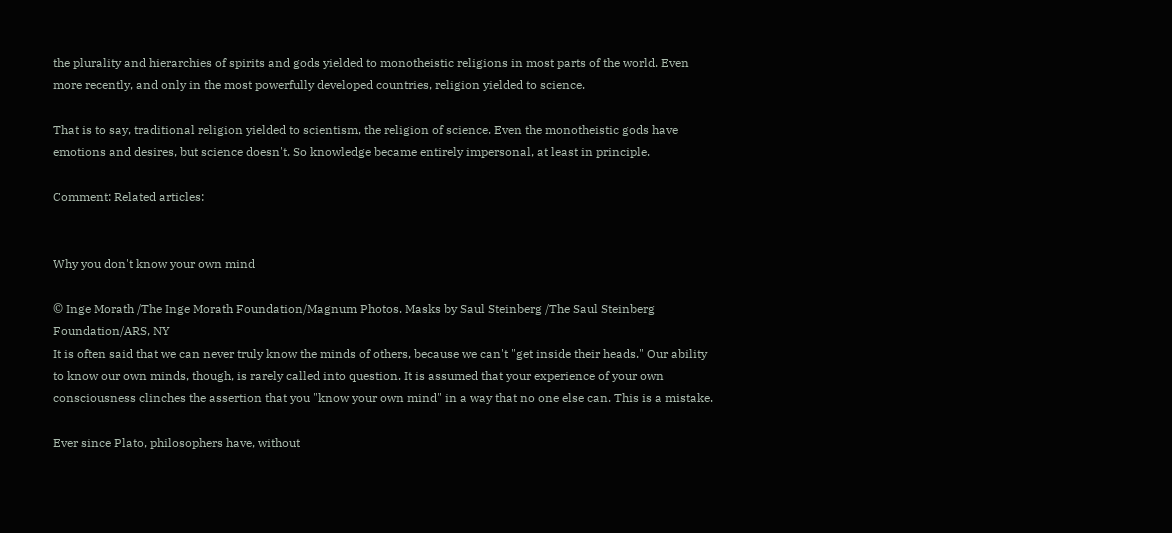the plurality and hierarchies of spirits and gods yielded to monotheistic religions in most parts of the world. Even more recently, and only in the most powerfully developed countries, religion yielded to science.

That is to say, traditional religion yielded to scientism, the religion of science. Even the monotheistic gods have emotions and desires, but science doesn't. So knowledge became entirely impersonal, at least in principle.

Comment: Related articles:


Why you don't know your own mind

© Inge Morath /The Inge Morath Foundation/Magnum Photos. Masks by Saul Steinberg /The Saul Steinberg Foundation/ARS, NY
It is often said that we can never truly know the minds of others, because we can't "get inside their heads." Our ability to know our own minds, though, is rarely called into question. It is assumed that your experience of your own consciousness clinches the assertion that you "know your own mind" in a way that no one else can. This is a mistake.

Ever since Plato, philosophers have, without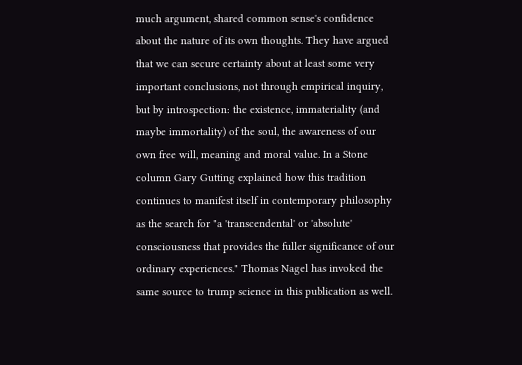much argument, shared common sense's confidence about the nature of its own thoughts. They have argued that we can secure certainty about at least some very important conclusions, not through empirical inquiry, but by introspection: the existence, immateriality (and maybe immortality) of the soul, the awareness of our own free will, meaning and moral value. In a Stone column Gary Gutting explained how this tradition continues to manifest itself in contemporary philosophy as the search for "a 'transcendental' or 'absolute' consciousness that provides the fuller significance of our ordinary experiences." Thomas Nagel has invoked the same source to trump science in this publication as well.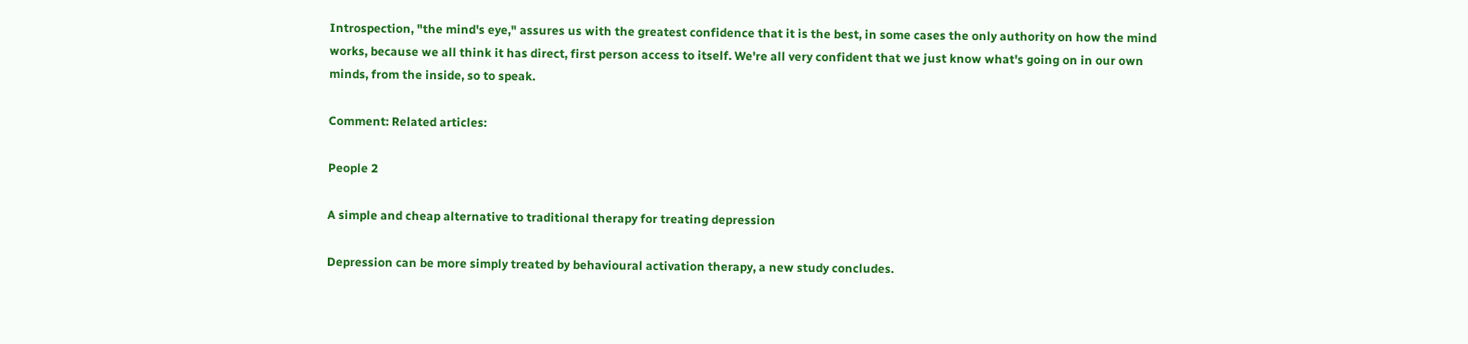Introspection, "the mind's eye," assures us with the greatest confidence that it is the best, in some cases the only authority on how the mind works, because we all think it has direct, first person access to itself. We're all very confident that we just know what's going on in our own minds, from the inside, so to speak.

Comment: Related articles:

People 2

A simple and cheap alternative to traditional therapy for treating depression

Depression can be more simply treated by behavioural activation therapy, a new study concludes.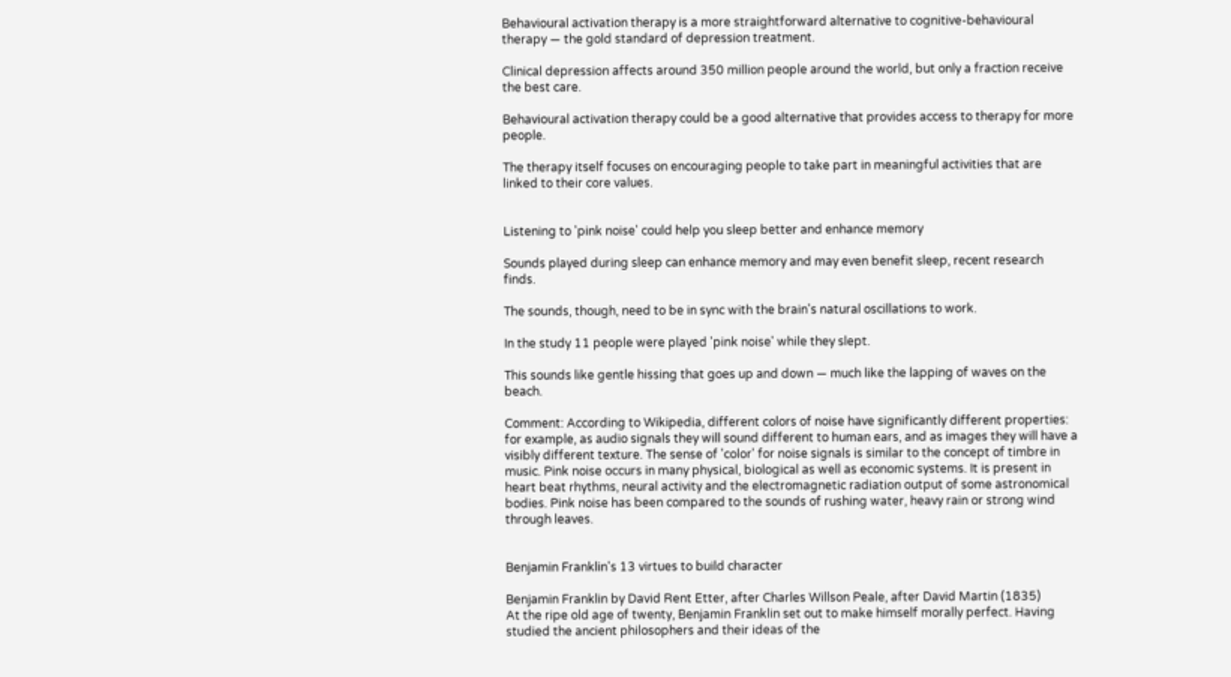Behavioural activation therapy is a more straightforward alternative to cognitive-behavioural therapy — the gold standard of depression treatment.

Clinical depression affects around 350 million people around the world, but only a fraction receive the best care.

Behavioural activation therapy could be a good alternative that provides access to therapy for more people.

The therapy itself focuses on encouraging people to take part in meaningful activities that are linked to their core values.


Listening to 'pink noise' could help you sleep better and enhance memory

Sounds played during sleep can enhance memory and may even benefit sleep, recent research finds.

The sounds, though, need to be in sync with the brain's natural oscillations to work.

In the study 11 people were played 'pink noise' while they slept.

This sounds like gentle hissing that goes up and down — much like the lapping of waves on the beach.

Comment: According to Wikipedia, different colors of noise have significantly different properties: for example, as audio signals they will sound different to human ears, and as images they will have a visibly different texture. The sense of 'color' for noise signals is similar to the concept of timbre in music. Pink noise occurs in many physical, biological as well as economic systems. It is present in heart beat rhythms, neural activity and the electromagnetic radiation output of some astronomical bodies. Pink noise has been compared to the sounds of rushing water, heavy rain or strong wind through leaves.


Benjamin Franklin's 13 virtues to build character

Benjamin Franklin by David Rent Etter, after Charles Willson Peale, after David Martin (1835)
At the ripe old age of twenty, Benjamin Franklin set out to make himself morally perfect. Having studied the ancient philosophers and their ideas of the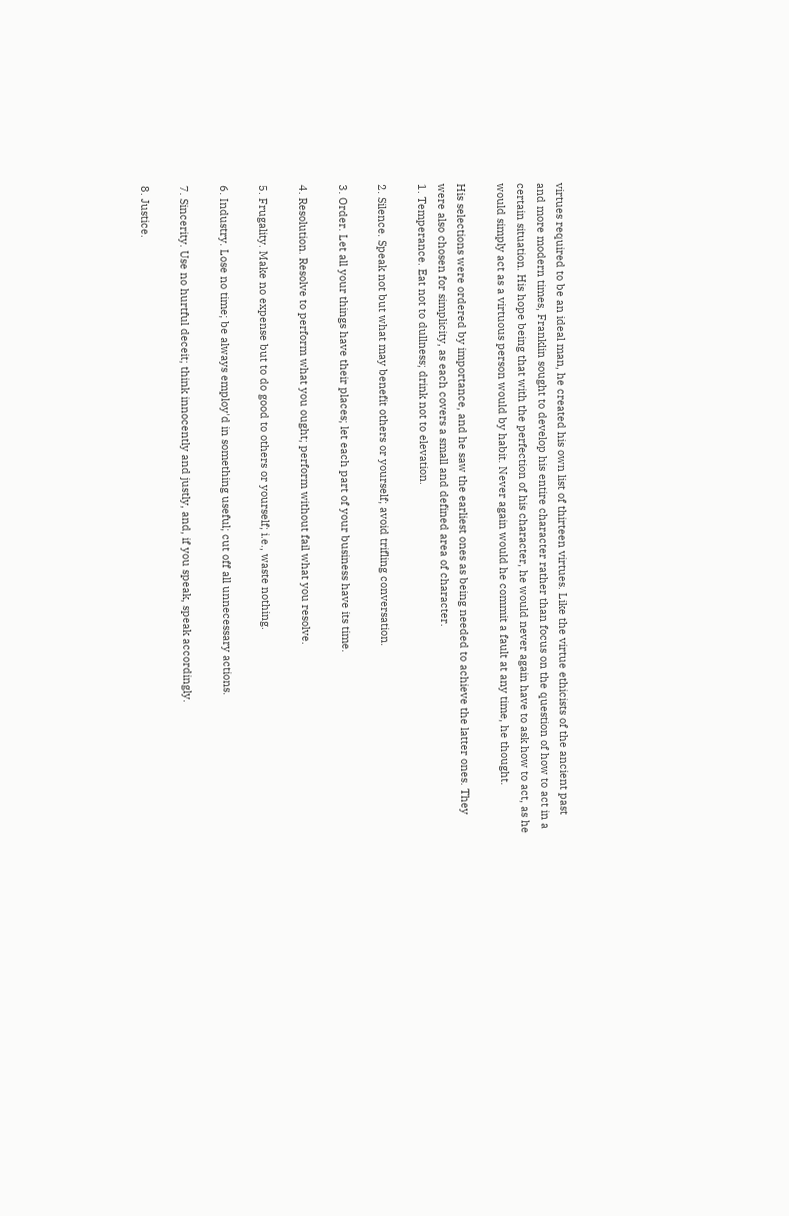virtues required to be an ideal man, he created his own list of thirteen virtues. Like the virtue ethicists of the ancient past and more modern times, Franklin sought to develop his entire character rather than focus on the question of how to act in a certain situation. His hope being that with the perfection of his character, he would never again have to ask how to act, as he would simply act as a virtuous person would by habit. Never again would he commit a fault at any time, he thought.

His selections were ordered by importance, and he saw the earliest ones as being needed to achieve the latter ones. They were also chosen for simplicity, as each covers a small and defined area of character.
1. Temperance. Eat not to dullness; drink not to elevation.

2. Silence. Speak not but what may benefit others or yourself; avoid trifling conversation.

3. Order. Let all your things have their places; let each part of your business have its time.

4. Resolution. Resolve to perform what you ought; perform without fail what you resolve.

5. Frugality. Make no expense but to do good to others or yourself; i.e., waste nothing.

6. Industry. Lose no time; be always employ'd in something useful; cut off all unnecessary actions.

7. Sincerity. Use no hurtful deceit; think innocently and justly, and, if you speak, speak accordingly.

8. Justice.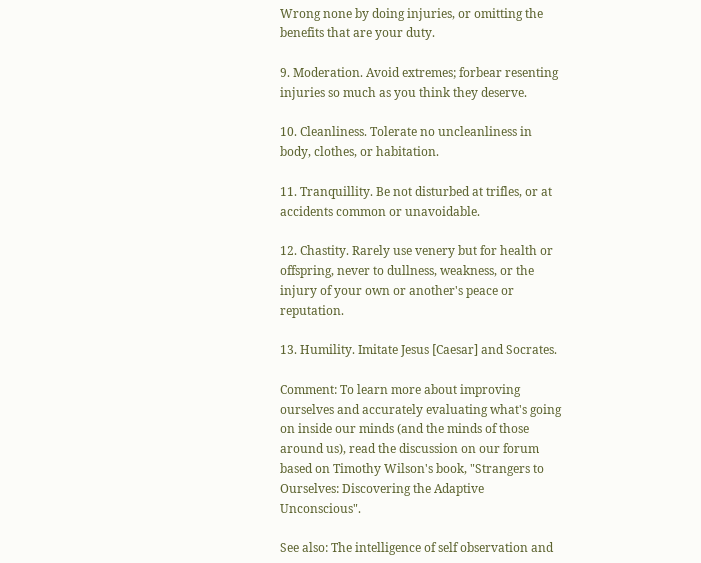Wrong none by doing injuries, or omitting the benefits that are your duty.

9. Moderation. Avoid extremes; forbear resenting injuries so much as you think they deserve.

10. Cleanliness. Tolerate no uncleanliness in body, clothes, or habitation.

11. Tranquillity. Be not disturbed at trifles, or at accidents common or unavoidable.

12. Chastity. Rarely use venery but for health or offspring, never to dullness, weakness, or the injury of your own or another's peace or reputation.

13. Humility. Imitate Jesus [Caesar] and Socrates.

Comment: To learn more about improving ourselves and accurately evaluating what's going on inside our minds (and the minds of those around us), read the discussion on our forum based on Timothy Wilson's book, "Strangers to Ourselves: Discovering the Adaptive Unconscious".

See also: The intelligence of self observation and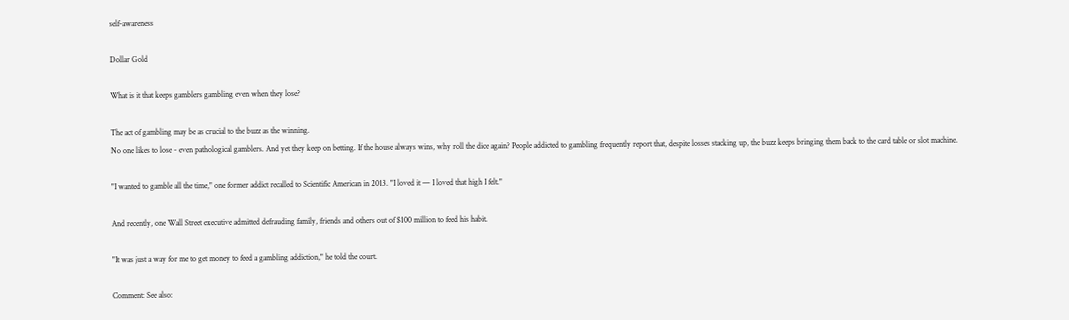self-awareness

Dollar Gold

What is it that keeps gamblers gambling even when they lose?

The act of gambling may be as crucial to the buzz as the winning.
No one likes to lose - even pathological gamblers. And yet they keep on betting. If the house always wins, why roll the dice again? People addicted to gambling frequently report that, despite losses stacking up, the buzz keeps bringing them back to the card table or slot machine.

"I wanted to gamble all the time," one former addict recalled to Scientific American in 2013. "I loved it — I loved that high I felt."

And recently, one Wall Street executive admitted defrauding family, friends and others out of $100 million to feed his habit.

"It was just a way for me to get money to feed a gambling addiction," he told the court.

Comment: See also: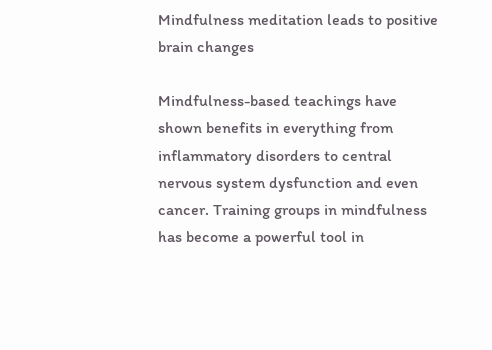Mindfulness meditation leads to positive brain changes

Mindfulness-based teachings have shown benefits in everything from inflammatory disorders to central nervous system dysfunction and even cancer. Training groups in mindfulness has become a powerful tool in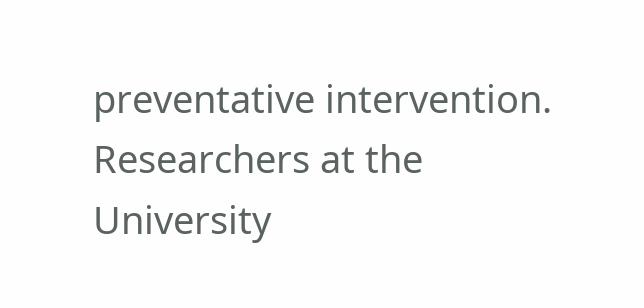preventative intervention. Researchers at the University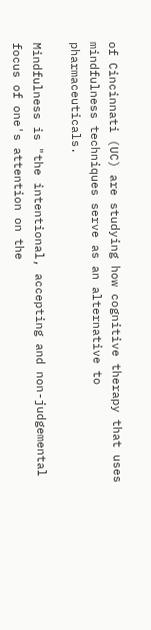of Cincinnati (UC) are studying how cognitive therapy that uses mindfulness techniques serve as an alternative to pharmaceuticals.

Mindfulness is "the intentional, accepting and non-judgemental focus of one's attention on the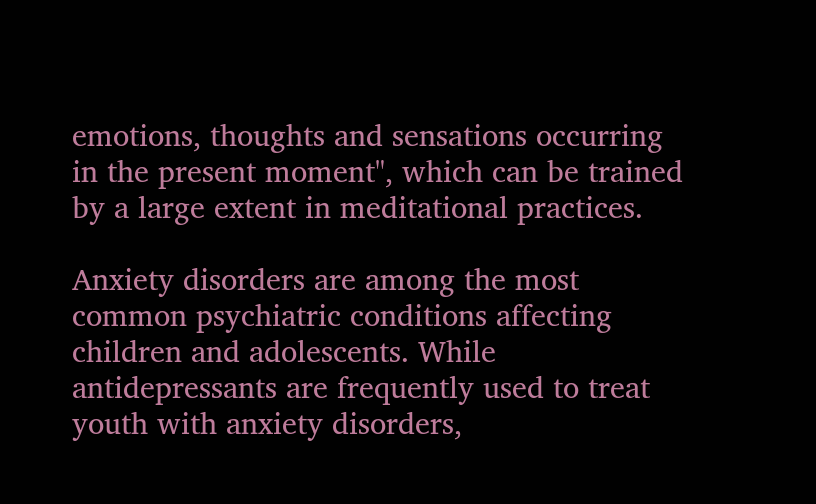emotions, thoughts and sensations occurring in the present moment", which can be trained by a large extent in meditational practices.

Anxiety disorders are among the most common psychiatric conditions affecting children and adolescents. While antidepressants are frequently used to treat youth with anxiety disorders,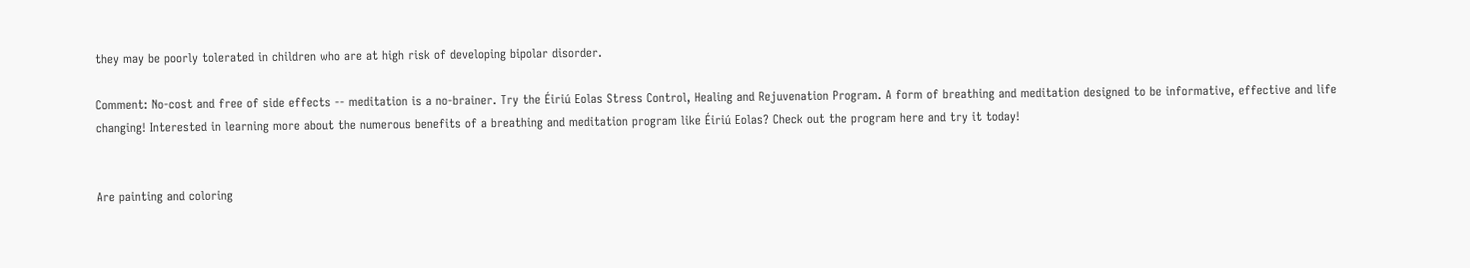they may be poorly tolerated in children who are at high risk of developing bipolar disorder.

Comment: No-cost and free of side effects -- meditation is a no-brainer. Try the Éiriú Eolas Stress Control, Healing and Rejuvenation Program. A form of breathing and meditation designed to be informative, effective and life changing! Interested in learning more about the numerous benefits of a breathing and meditation program like Éiriú Eolas? Check out the program here and try it today!


Are painting and coloring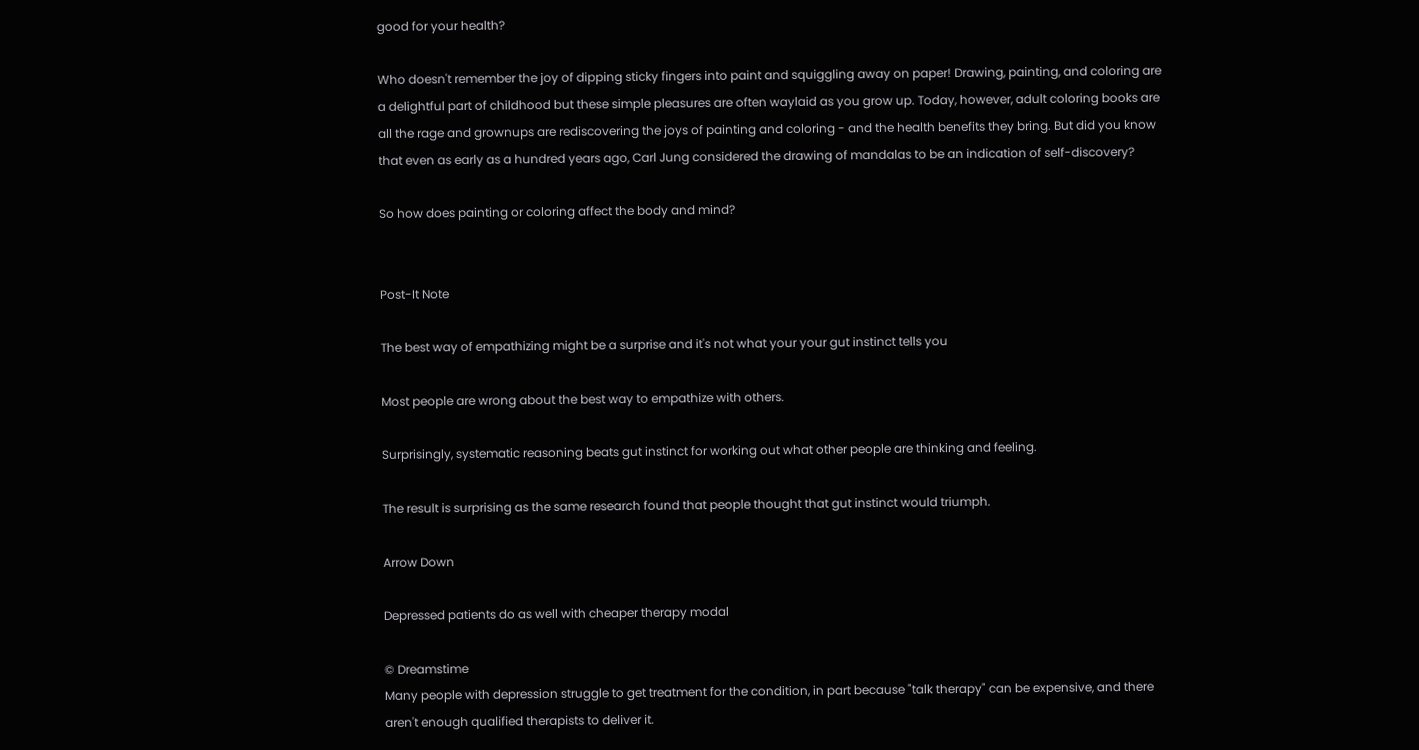good for your health?

Who doesn't remember the joy of dipping sticky fingers into paint and squiggling away on paper! Drawing, painting, and coloring are a delightful part of childhood but these simple pleasures are often waylaid as you grow up. Today, however, adult coloring books are all the rage and grownups are rediscovering the joys of painting and coloring - and the health benefits they bring. But did you know that even as early as a hundred years ago, Carl Jung considered the drawing of mandalas to be an indication of self-discovery?

So how does painting or coloring affect the body and mind?


Post-It Note

The best way of empathizing might be a surprise and it's not what your your gut instinct tells you

Most people are wrong about the best way to empathize with others.

Surprisingly, systematic reasoning beats gut instinct for working out what other people are thinking and feeling.

The result is surprising as the same research found that people thought that gut instinct would triumph.

Arrow Down

Depressed patients do as well with cheaper therapy modal

© Dreamstime
Many people with depression struggle to get treatment for the condition, in part because "talk therapy" can be expensive, and there aren't enough qualified therapists to deliver it.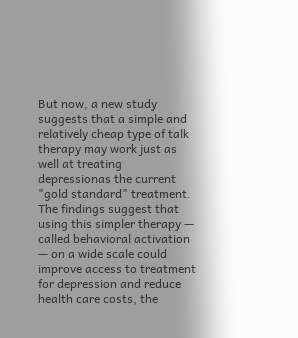But now, a new study suggests that a simple and relatively cheap type of talk therapy may work just as well at treating depressionas the current "gold standard" treatment. The findings suggest that using this simpler therapy — called behavioral activation — on a wide scale could improve access to treatment for depression and reduce health care costs, the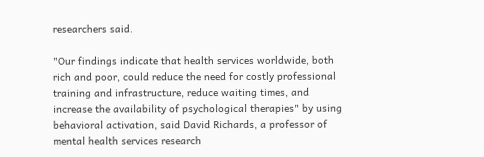researchers said.

"Our findings indicate that health services worldwide, both rich and poor, could reduce the need for costly professional training and infrastructure, reduce waiting times, and increase the availability of psychological therapies" by using behavioral activation, said David Richards, a professor of mental health services research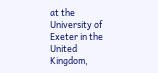at the University of Exeter in the United Kingdom,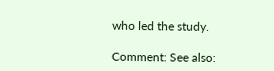who led the study.

Comment: See also: